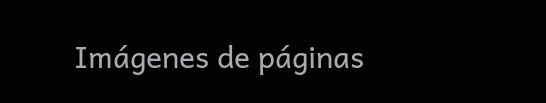Imágenes de páginas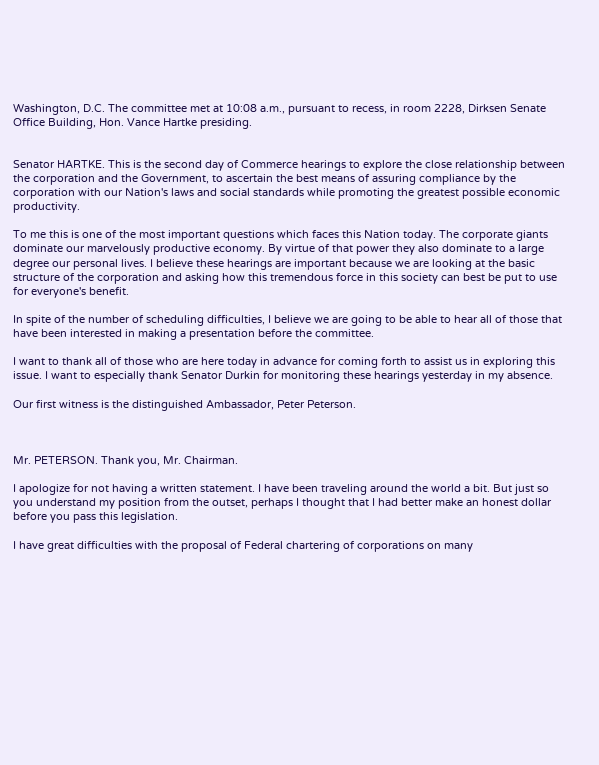Washington, D.C. The committee met at 10:08 a.m., pursuant to recess, in room 2228, Dirksen Senate Office Building, Hon. Vance Hartke presiding.


Senator HARTKE. This is the second day of Commerce hearings to explore the close relationship between the corporation and the Government, to ascertain the best means of assuring compliance by the corporation with our Nation's laws and social standards while promoting the greatest possible economic productivity.

To me this is one of the most important questions which faces this Nation today. The corporate giants dominate our marvelously productive economy. By virtue of that power they also dominate to a large degree our personal lives. I believe these hearings are important because we are looking at the basic structure of the corporation and asking how this tremendous force in this society can best be put to use for everyone's benefit.

In spite of the number of scheduling difficulties, I believe we are going to be able to hear all of those that have been interested in making a presentation before the committee.

I want to thank all of those who are here today in advance for coming forth to assist us in exploring this issue. I want to especially thank Senator Durkin for monitoring these hearings yesterday in my absence.

Our first witness is the distinguished Ambassador, Peter Peterson.



Mr. PETERSON. Thank you, Mr. Chairman.

I apologize for not having a written statement. I have been traveling around the world a bit. But just so you understand my position from the outset, perhaps I thought that I had better make an honest dollar before you pass this legislation.

I have great difficulties with the proposal of Federal chartering of corporations on many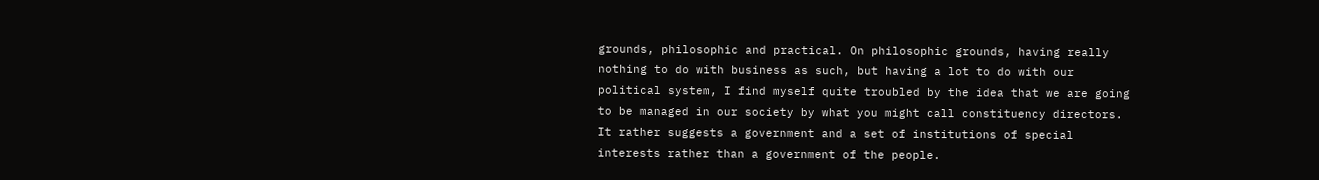grounds, philosophic and practical. On philosophic grounds, having really nothing to do with business as such, but having a lot to do with our political system, I find myself quite troubled by the idea that we are going to be managed in our society by what you might call constituency directors. It rather suggests a government and a set of institutions of special interests rather than a government of the people.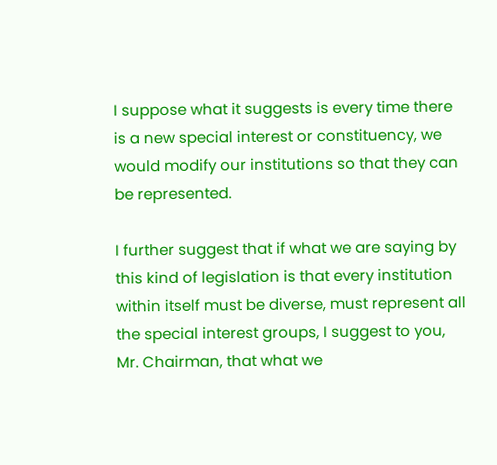I suppose what it suggests is every time there is a new special interest or constituency, we would modify our institutions so that they can be represented.

I further suggest that if what we are saying by this kind of legislation is that every institution within itself must be diverse, must represent all the special interest groups, I suggest to you, Mr. Chairman, that what we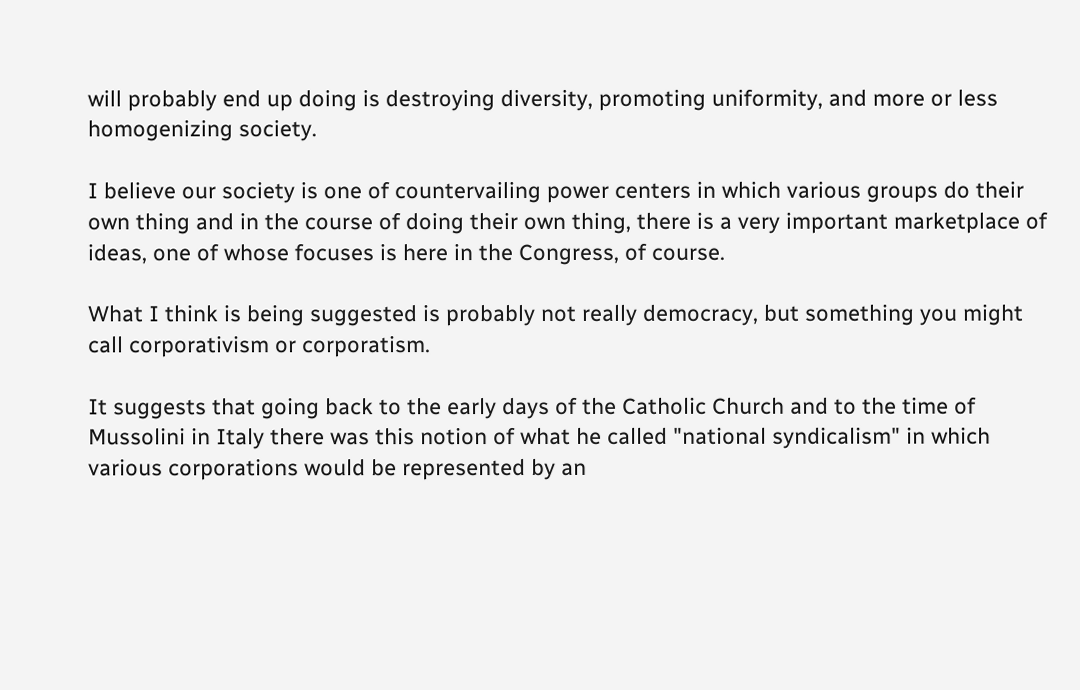will probably end up doing is destroying diversity, promoting uniformity, and more or less homogenizing society.

I believe our society is one of countervailing power centers in which various groups do their own thing and in the course of doing their own thing, there is a very important marketplace of ideas, one of whose focuses is here in the Congress, of course.

What I think is being suggested is probably not really democracy, but something you might call corporativism or corporatism.

It suggests that going back to the early days of the Catholic Church and to the time of Mussolini in Italy there was this notion of what he called "national syndicalism" in which various corporations would be represented by an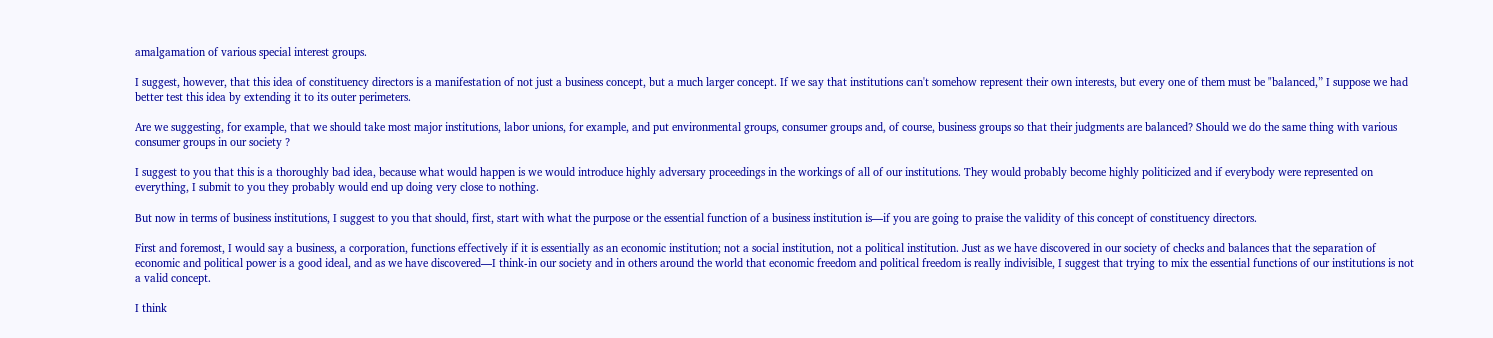amalgamation of various special interest groups.

I suggest, however, that this idea of constituency directors is a manifestation of not just a business concept, but a much larger concept. If we say that institutions can't somehow represent their own interests, but every one of them must be "balanced,” I suppose we had better test this idea by extending it to its outer perimeters.

Are we suggesting, for example, that we should take most major institutions, labor unions, for example, and put environmental groups, consumer groups and, of course, business groups so that their judgments are balanced? Should we do the same thing with various consumer groups in our society ?

I suggest to you that this is a thoroughly bad idea, because what would happen is we would introduce highly adversary proceedings in the workings of all of our institutions. They would probably become highly politicized and if everybody were represented on everything, I submit to you they probably would end up doing very close to nothing.

But now in terms of business institutions, I suggest to you that should, first, start with what the purpose or the essential function of a business institution is—if you are going to praise the validity of this concept of constituency directors.

First and foremost, I would say a business, a corporation, functions effectively if it is essentially as an economic institution; not a social institution, not a political institution. Just as we have discovered in our society of checks and balances that the separation of economic and political power is a good ideal, and as we have discovered—I think-in our society and in others around the world that economic freedom and political freedom is really indivisible, I suggest that trying to mix the essential functions of our institutions is not a valid concept.

I think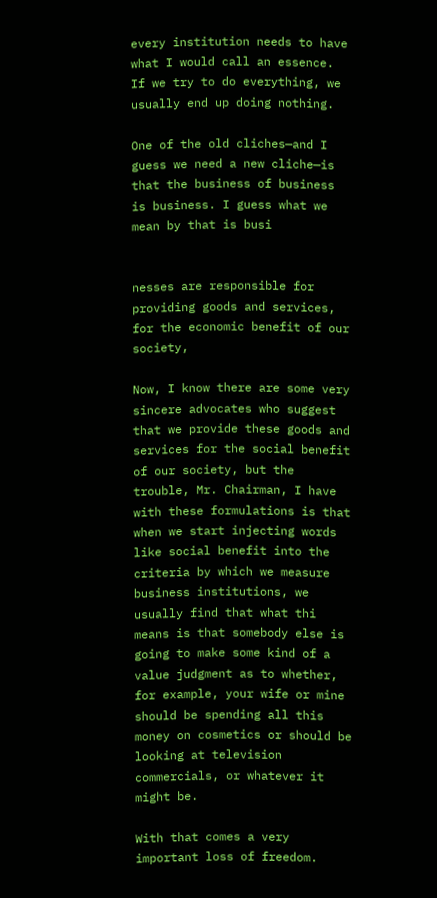every institution needs to have what I would call an essence. If we try to do everything, we usually end up doing nothing.

One of the old cliches—and I guess we need a new cliche—is that the business of business is business. I guess what we mean by that is busi


nesses are responsible for providing goods and services, for the economic benefit of our society,

Now, I know there are some very sincere advocates who suggest that we provide these goods and services for the social benefit of our society, but the trouble, Mr. Chairman, I have with these formulations is that when we start injecting words like social benefit into the criteria by which we measure business institutions, we usually find that what thi means is that somebody else is going to make some kind of a value judgment as to whether, for example, your wife or mine should be spending all this money on cosmetics or should be looking at television commercials, or whatever it might be.

With that comes a very important loss of freedom.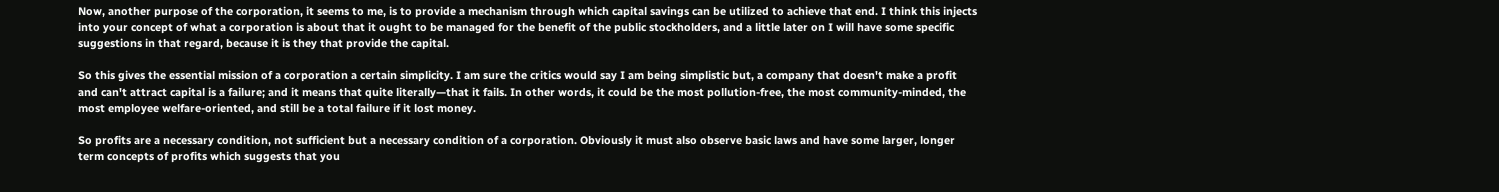Now, another purpose of the corporation, it seems to me, is to provide a mechanism through which capital savings can be utilized to achieve that end. I think this injects into your concept of what a corporation is about that it ought to be managed for the benefit of the public stockholders, and a little later on I will have some specific suggestions in that regard, because it is they that provide the capital.

So this gives the essential mission of a corporation a certain simplicity. I am sure the critics would say I am being simplistic but, a company that doesn't make a profit and can't attract capital is a failure; and it means that quite literally—that it fails. In other words, it could be the most pollution-free, the most community-minded, the most employee welfare-oriented, and still be a total failure if it lost money.

So profits are a necessary condition, not sufficient but a necessary condition of a corporation. Obviously it must also observe basic laws and have some larger, longer term concepts of profits which suggests that you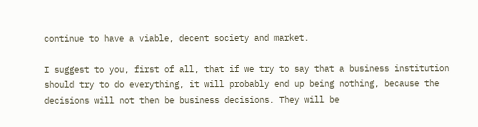continue to have a viable, decent society and market.

I suggest to you, first of all, that if we try to say that a business institution should try to do everything, it will probably end up being nothing, because the decisions will not then be business decisions. They will be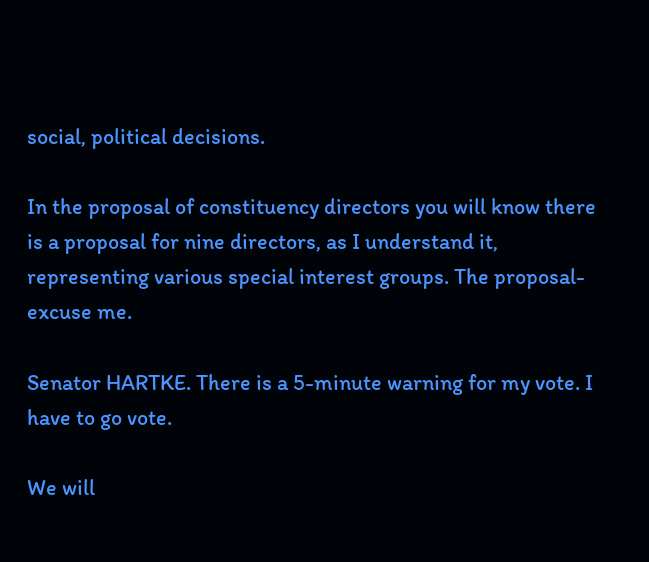social, political decisions.

In the proposal of constituency directors you will know there is a proposal for nine directors, as I understand it, representing various special interest groups. The proposal-excuse me.

Senator HARTKE. There is a 5-minute warning for my vote. I have to go vote.

We will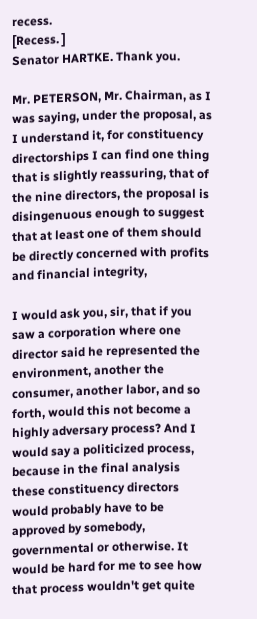recess.
[Recess. ]
Senator HARTKE. Thank you.

Mr. PETERSON, Mr. Chairman, as I was saying, under the proposal, as I understand it, for constituency directorships I can find one thing that is slightly reassuring, that of the nine directors, the proposal is disingenuous enough to suggest that at least one of them should be directly concerned with profits and financial integrity,

I would ask you, sir, that if you saw a corporation where one director said he represented the environment, another the consumer, another labor, and so forth, would this not become a highly adversary process? And I would say a politicized process, because in the final analysis these constituency directors would probably have to be approved by somebody, governmental or otherwise. It would be hard for me to see how that process wouldn't get quite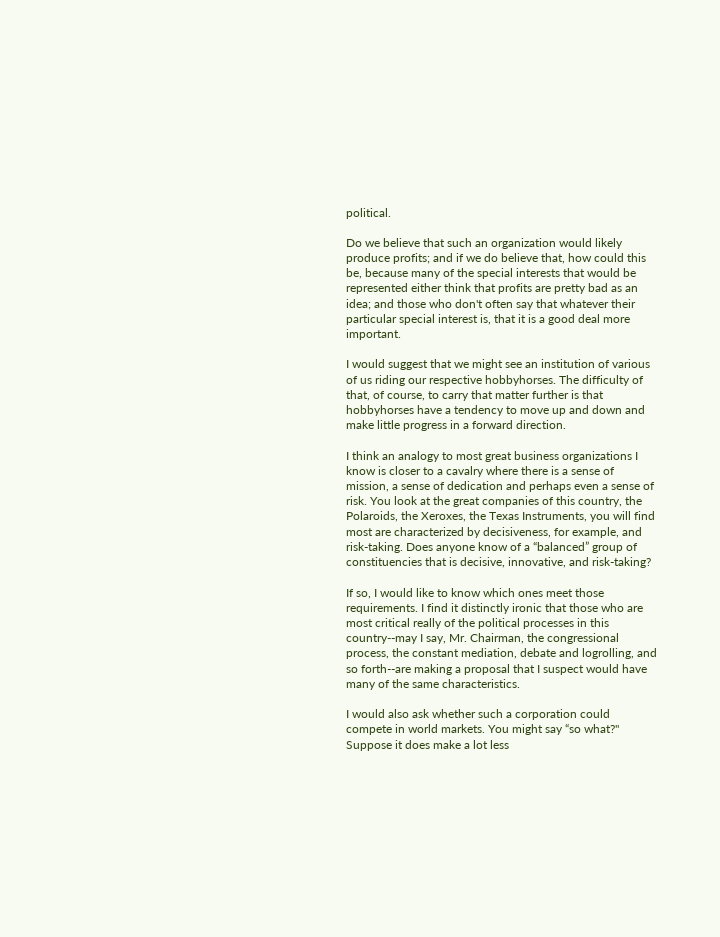political.

Do we believe that such an organization would likely produce profits; and if we do believe that, how could this be, because many of the special interests that would be represented either think that profits are pretty bad as an idea; and those who don't often say that whatever their particular special interest is, that it is a good deal more important.

I would suggest that we might see an institution of various of us riding our respective hobbyhorses. The difficulty of that, of course, to carry that matter further is that hobbyhorses have a tendency to move up and down and make little progress in a forward direction.

I think an analogy to most great business organizations I know is closer to a cavalry where there is a sense of mission, a sense of dedication and perhaps even a sense of risk. You look at the great companies of this country, the Polaroids, the Xeroxes, the Texas Instruments, you will find most are characterized by decisiveness, for example, and risk-taking. Does anyone know of a “balanced” group of constituencies that is decisive, innovative, and risk-taking?

If so, I would like to know which ones meet those requirements. I find it distinctly ironic that those who are most critical really of the political processes in this country--may I say, Mr. Chairman, the congressional process, the constant mediation, debate and logrolling, and so forth--are making a proposal that I suspect would have many of the same characteristics.

I would also ask whether such a corporation could compete in world markets. You might say “so what?" Suppose it does make a lot less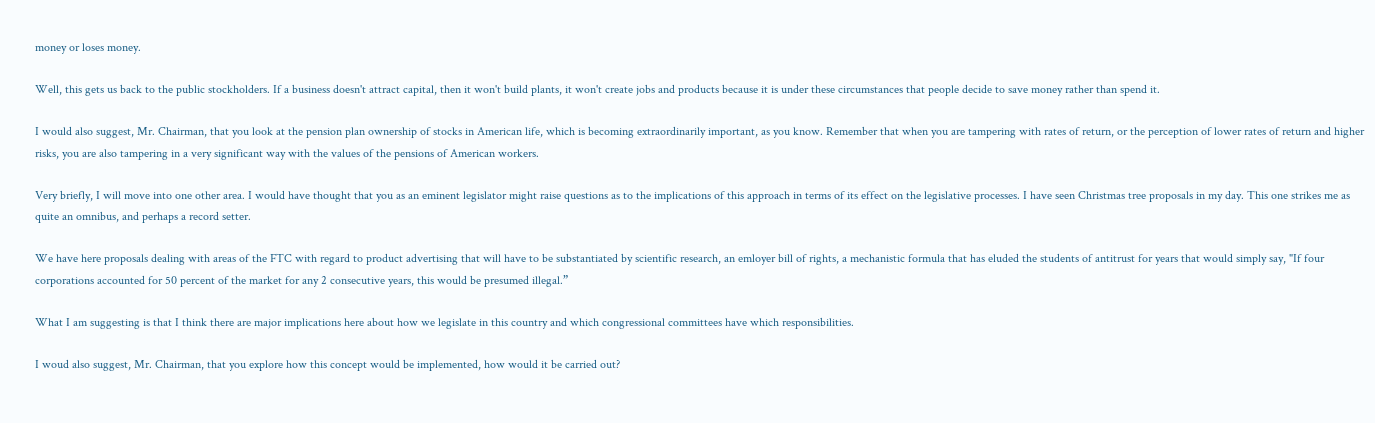money or loses money.

Well, this gets us back to the public stockholders. If a business doesn't attract capital, then it won't build plants, it won't create jobs and products because it is under these circumstances that people decide to save money rather than spend it.

I would also suggest, Mr. Chairman, that you look at the pension plan ownership of stocks in American life, which is becoming extraordinarily important, as you know. Remember that when you are tampering with rates of return, or the perception of lower rates of return and higher risks, you are also tampering in a very significant way with the values of the pensions of American workers.

Very briefly, I will move into one other area. I would have thought that you as an eminent legislator might raise questions as to the implications of this approach in terms of its effect on the legislative processes. I have seen Christmas tree proposals in my day. This one strikes me as quite an omnibus, and perhaps a record setter.

We have here proposals dealing with areas of the FTC with regard to product advertising that will have to be substantiated by scientific research, an emloyer bill of rights, a mechanistic formula that has eluded the students of antitrust for years that would simply say, "If four corporations accounted for 50 percent of the market for any 2 consecutive years, this would be presumed illegal.”

What I am suggesting is that I think there are major implications here about how we legislate in this country and which congressional committees have which responsibilities.

I woud also suggest, Mr. Chairman, that you explore how this concept would be implemented, how would it be carried out?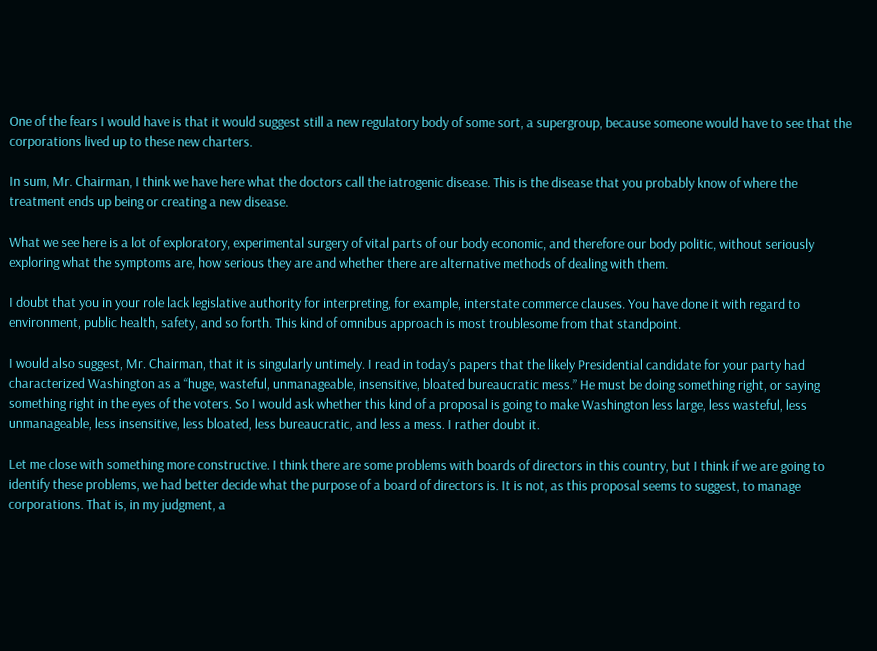One of the fears I would have is that it would suggest still a new regulatory body of some sort, a supergroup, because someone would have to see that the corporations lived up to these new charters.

In sum, Mr. Chairman, I think we have here what the doctors call the iatrogenic disease. This is the disease that you probably know of where the treatment ends up being or creating a new disease.

What we see here is a lot of exploratory, experimental surgery of vital parts of our body economic, and therefore our body politic, without seriously exploring what the symptoms are, how serious they are and whether there are alternative methods of dealing with them.

I doubt that you in your role lack legislative authority for interpreting, for example, interstate commerce clauses. You have done it with regard to environment, public health, safety, and so forth. This kind of omnibus approach is most troublesome from that standpoint.

I would also suggest, Mr. Chairman, that it is singularly untimely. I read in today's papers that the likely Presidential candidate for your party had characterized Washington as a “huge, wasteful, unmanageable, insensitive, bloated bureaucratic mess.” He must be doing something right, or saying something right in the eyes of the voters. So I would ask whether this kind of a proposal is going to make Washington less large, less wasteful, less unmanageable, less insensitive, less bloated, less bureaucratic, and less a mess. I rather doubt it.

Let me close with something more constructive. I think there are some problems with boards of directors in this country, but I think if we are going to identify these problems, we had better decide what the purpose of a board of directors is. It is not, as this proposal seems to suggest, to manage corporations. That is, in my judgment, a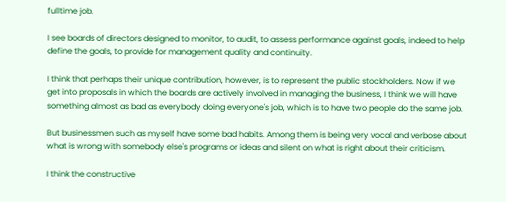fulltime job.

I see boards of directors designed to monitor, to audit, to assess performance against goals, indeed to help define the goals, to provide for management quality and continuity.

I think that perhaps their unique contribution, however, is to represent the public stockholders. Now if we get into proposals in which the boards are actively involved in managing the business, I think we will have something almost as bad as everybody doing everyone's job, which is to have two people do the same job.

But businessmen such as myself have some bad habits. Among them is being very vocal and verbose about what is wrong with somebody else's programs or ideas and silent on what is right about their criticism.

I think the constructive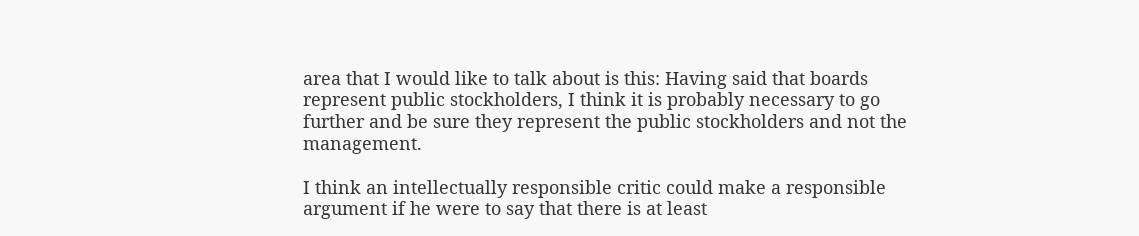area that I would like to talk about is this: Having said that boards represent public stockholders, I think it is probably necessary to go further and be sure they represent the public stockholders and not the management.

I think an intellectually responsible critic could make a responsible argument if he were to say that there is at least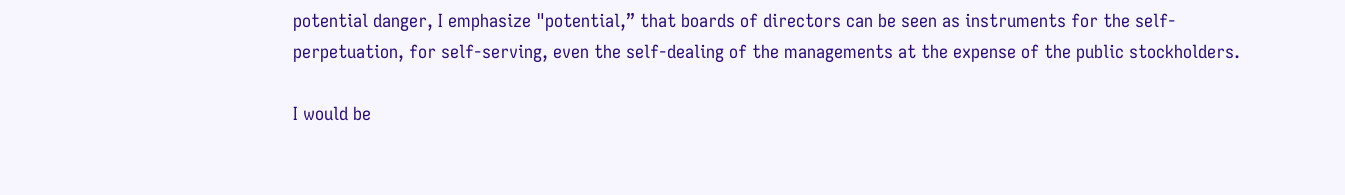potential danger, I emphasize "potential,” that boards of directors can be seen as instruments for the self-perpetuation, for self-serving, even the self-dealing of the managements at the expense of the public stockholders.

I would be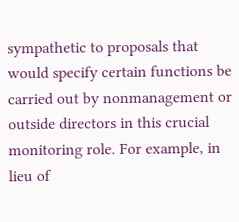sympathetic to proposals that would specify certain functions be carried out by nonmanagement or outside directors in this crucial monitoring role. For example, in lieu of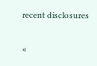recent disclosures

«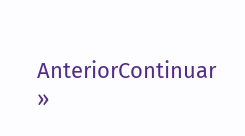AnteriorContinuar »